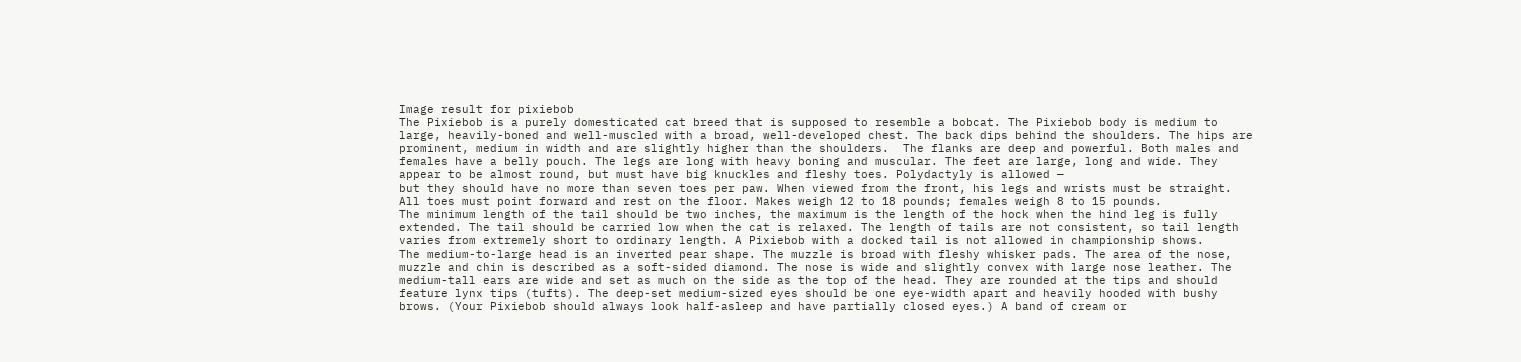Image result for pixiebob
The Pixiebob is a purely domesticated cat breed that is supposed to resemble a bobcat. The Pixiebob body is medium to large, heavily-boned and well-muscled with a broad, well-developed chest. The back dips behind the shoulders. The hips are prominent, medium in width and are slightly higher than the shoulders.  The flanks are deep and powerful. Both males and females have a belly pouch. The legs are long with heavy boning and muscular. The feet are large, long and wide. They appear to be almost round, but must have big knuckles and fleshy toes. Polydactyly is allowed —
but they should have no more than seven toes per paw. When viewed from the front, his legs and wrists must be straight. All toes must point forward and rest on the floor. Makes weigh 12 to 18 pounds; females weigh 8 to 15 pounds.
The minimum length of the tail should be two inches, the maximum is the length of the hock when the hind leg is fully extended. The tail should be carried low when the cat is relaxed. The length of tails are not consistent, so tail length varies from extremely short to ordinary length. A Pixiebob with a docked tail is not allowed in championship shows.
The medium-to-large head is an inverted pear shape. The muzzle is broad with fleshy whisker pads. The area of the nose, muzzle and chin is described as a soft-sided diamond. The nose is wide and slightly convex with large nose leather. The medium-tall ears are wide and set as much on the side as the top of the head. They are rounded at the tips and should feature lynx tips (tufts). The deep-set medium-sized eyes should be one eye-width apart and heavily hooded with bushy brows. (Your Pixiebob should always look half-asleep and have partially closed eyes.) A band of cream or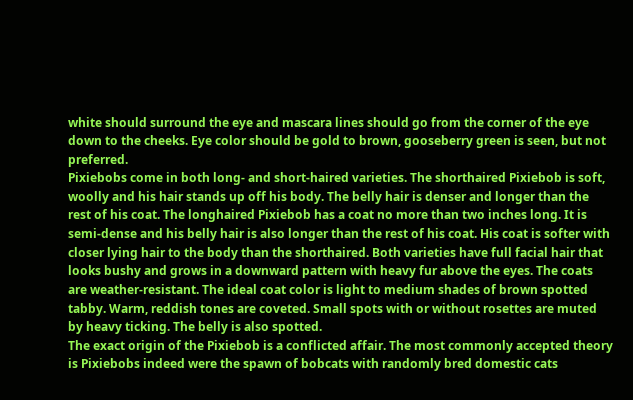white should surround the eye and mascara lines should go from the corner of the eye down to the cheeks. Eye color should be gold to brown, gooseberry green is seen, but not preferred.
Pixiebobs come in both long- and short-haired varieties. The shorthaired Pixiebob is soft, woolly and his hair stands up off his body. The belly hair is denser and longer than the rest of his coat. The longhaired Pixiebob has a coat no more than two inches long. It is semi-dense and his belly hair is also longer than the rest of his coat. His coat is softer with closer lying hair to the body than the shorthaired. Both varieties have full facial hair that looks bushy and grows in a downward pattern with heavy fur above the eyes. The coats are weather-resistant. The ideal coat color is light to medium shades of brown spotted tabby. Warm, reddish tones are coveted. Small spots with or without rosettes are muted by heavy ticking. The belly is also spotted.
The exact origin of the Pixiebob is a conflicted affair. The most commonly accepted theory is Pixiebobs indeed were the spawn of bobcats with randomly bred domestic cats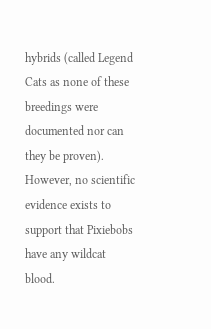hybrids (called Legend Cats as none of these breedings were documented nor can they be proven). However, no scientific evidence exists to support that Pixiebobs have any wildcat blood.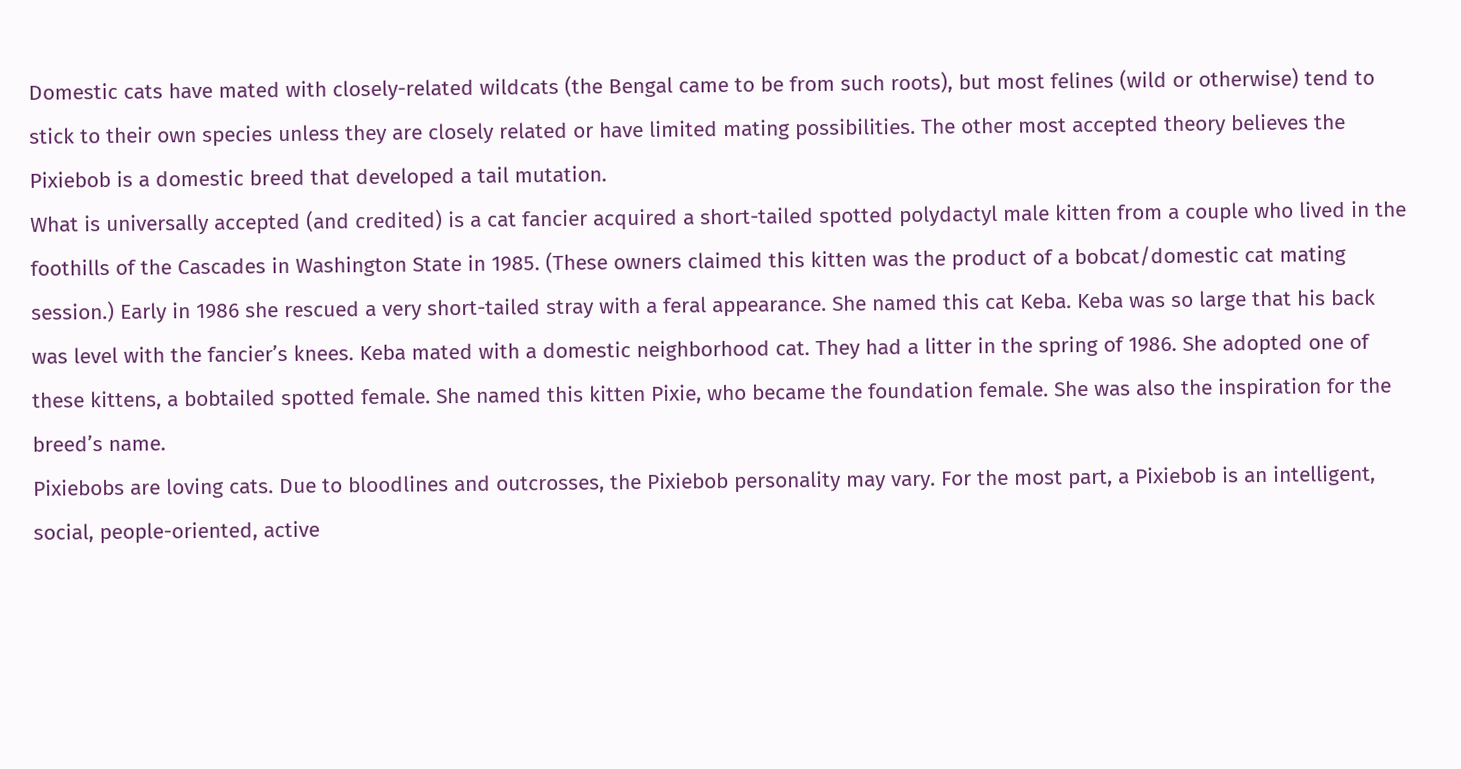Domestic cats have mated with closely-related wildcats (the Bengal came to be from such roots), but most felines (wild or otherwise) tend to stick to their own species unless they are closely related or have limited mating possibilities. The other most accepted theory believes the Pixiebob is a domestic breed that developed a tail mutation.
What is universally accepted (and credited) is a cat fancier acquired a short-tailed spotted polydactyl male kitten from a couple who lived in the foothills of the Cascades in Washington State in 1985. (These owners claimed this kitten was the product of a bobcat/domestic cat mating session.) Early in 1986 she rescued a very short-tailed stray with a feral appearance. She named this cat Keba. Keba was so large that his back was level with the fancier’s knees. Keba mated with a domestic neighborhood cat. They had a litter in the spring of 1986. She adopted one of these kittens, a bobtailed spotted female. She named this kitten Pixie, who became the foundation female. She was also the inspiration for the breed’s name.
Pixiebobs are loving cats. Due to bloodlines and outcrosses, the Pixiebob personality may vary. For the most part, a Pixiebob is an intelligent, social, people-oriented, active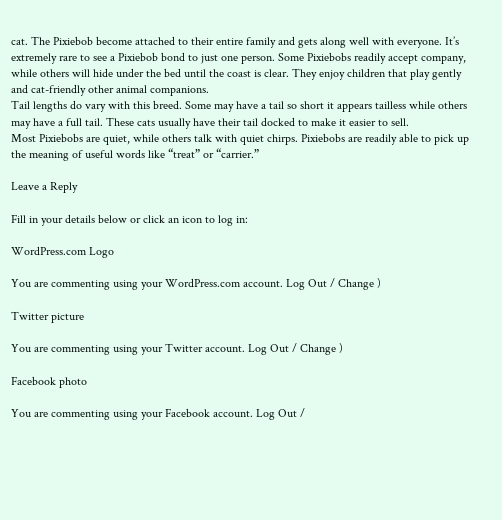cat. The Pixiebob become attached to their entire family and gets along well with everyone. It’s extremely rare to see a Pixiebob bond to just one person. Some Pixiebobs readily accept company, while others will hide under the bed until the coast is clear. They enjoy children that play gently and cat-friendly other animal companions.
Tail lengths do vary with this breed. Some may have a tail so short it appears tailless while others may have a full tail. These cats usually have their tail docked to make it easier to sell.
Most Pixiebobs are quiet, while others talk with quiet chirps. Pixiebobs are readily able to pick up the meaning of useful words like “treat” or “carrier.”

Leave a Reply

Fill in your details below or click an icon to log in:

WordPress.com Logo

You are commenting using your WordPress.com account. Log Out / Change )

Twitter picture

You are commenting using your Twitter account. Log Out / Change )

Facebook photo

You are commenting using your Facebook account. Log Out /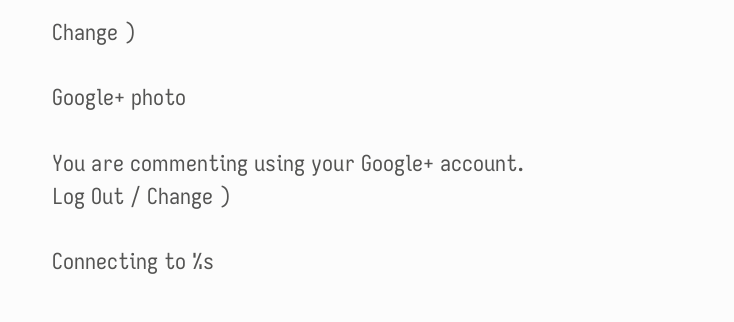Change )

Google+ photo

You are commenting using your Google+ account. Log Out / Change )

Connecting to %s